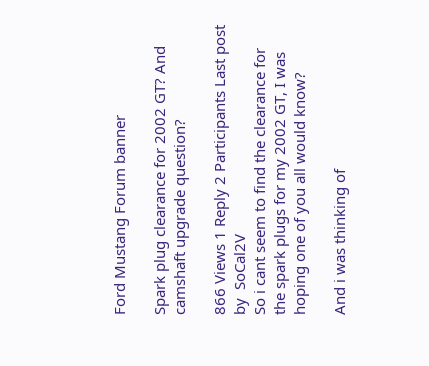Ford Mustang Forum banner

Spark plug clearance for 2002 GT? And camshaft upgrade question?

866 Views 1 Reply 2 Participants Last post by  SoCal2V
So i cant seem to find the clearance for the spark plugs for my 2002 GT, I was hoping one of you all would know?

And i was thinking of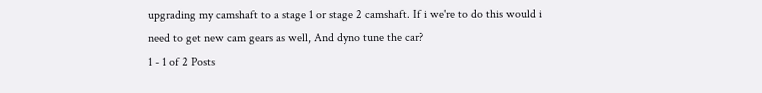upgrading my camshaft to a stage 1 or stage 2 camshaft. If i we're to do this would i need to get new cam gears as well, And dyno tune the car?
1 - 1 of 2 Posts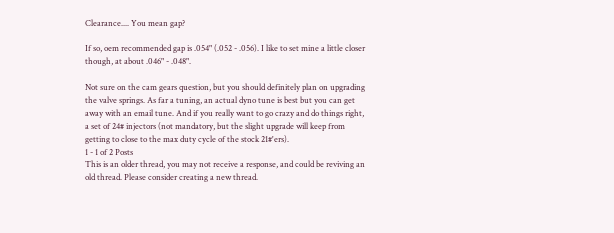Clearance.... You mean gap?

If so, oem recommended gap is .054" (.052 - .056). I like to set mine a little closer though, at about .046" - .048".

Not sure on the cam gears question, but you should definitely plan on upgrading the valve springs. As far a tuning, an actual dyno tune is best but you can get away with an email tune. And if you really want to go crazy and do things right, a set of 24# injectors (not mandatory, but the slight upgrade will keep from getting to close to the max duty cycle of the stock 21#'ers).
1 - 1 of 2 Posts
This is an older thread, you may not receive a response, and could be reviving an old thread. Please consider creating a new thread.